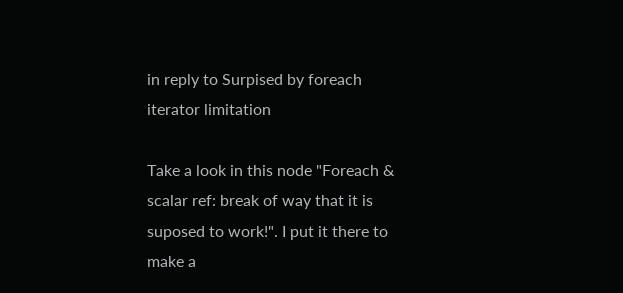in reply to Surpised by foreach iterator limitation

Take a look in this node "Foreach & scalar ref: break of way that it is suposed to work!". I put it there to make a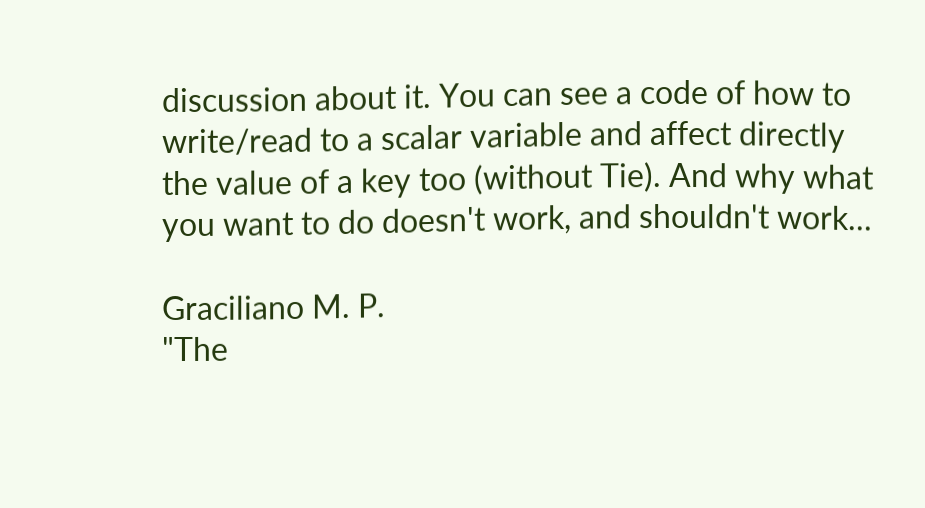discussion about it. You can see a code of how to write/read to a scalar variable and affect directly the value of a key too (without Tie). And why what you want to do doesn't work, and shouldn't work...

Graciliano M. P.
"The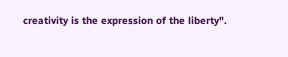creativity is the expression of the liberty".